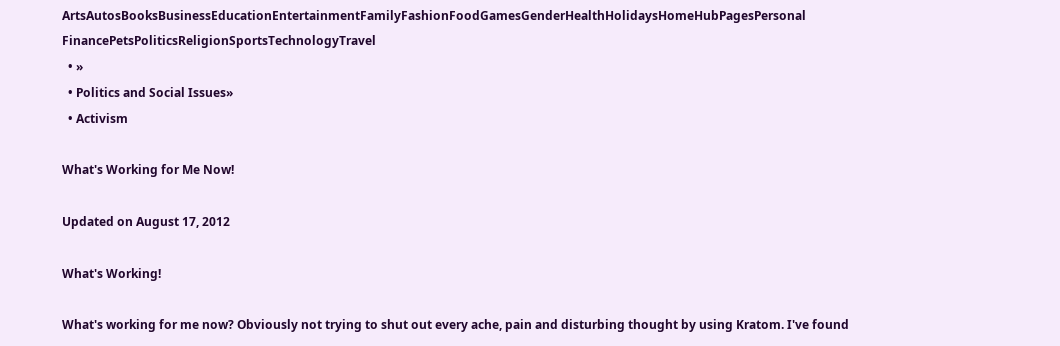ArtsAutosBooksBusinessEducationEntertainmentFamilyFashionFoodGamesGenderHealthHolidaysHomeHubPagesPersonal FinancePetsPoliticsReligionSportsTechnologyTravel
  • »
  • Politics and Social Issues»
  • Activism

What's Working for Me Now!

Updated on August 17, 2012

What's Working!

What's working for me now? Obviously not trying to shut out every ache, pain and disturbing thought by using Kratom. I've found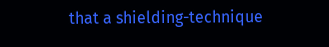that a shielding-technique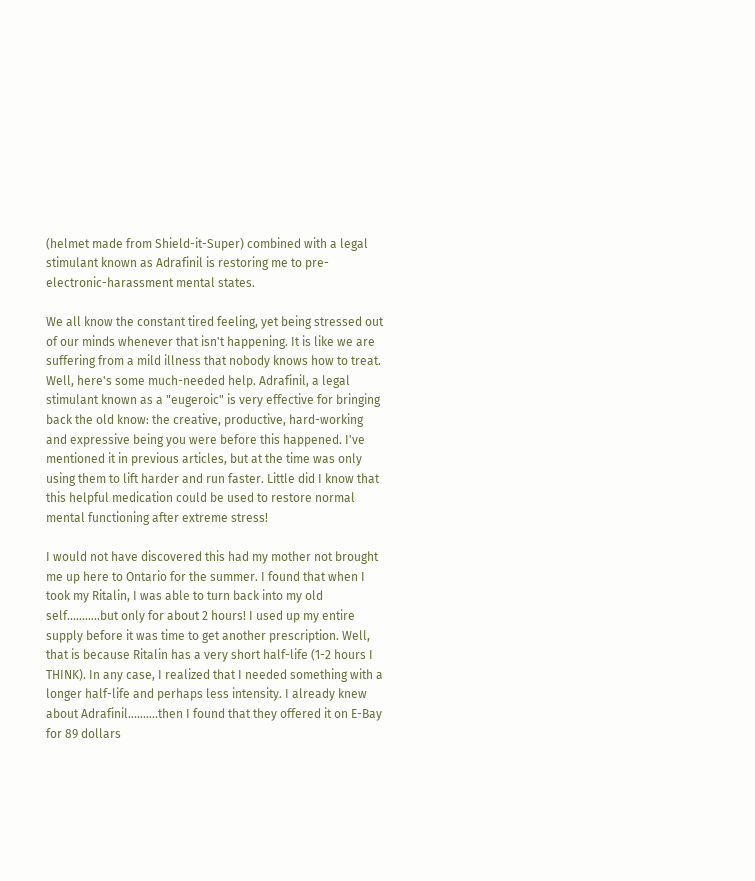(helmet made from Shield-it-Super) combined with a legal stimulant known as Adrafinil is restoring me to pre-electronic-harassment mental states.

We all know the constant tired feeling, yet being stressed out of our minds whenever that isn't happening. It is like we are suffering from a mild illness that nobody knows how to treat. Well, here's some much-needed help. Adrafinil, a legal stimulant known as a "eugeroic" is very effective for bringing back the old know: the creative, productive, hard-working and expressive being you were before this happened. I've mentioned it in previous articles, but at the time was only using them to lift harder and run faster. Little did I know that this helpful medication could be used to restore normal mental functioning after extreme stress!

I would not have discovered this had my mother not brought me up here to Ontario for the summer. I found that when I took my Ritalin, I was able to turn back into my old self...........but only for about 2 hours! I used up my entire supply before it was time to get another prescription. Well, that is because Ritalin has a very short half-life (1-2 hours I THINK). In any case, I realized that I needed something with a longer half-life and perhaps less intensity. I already knew about Adrafinil..........then I found that they offered it on E-Bay for 89 dollars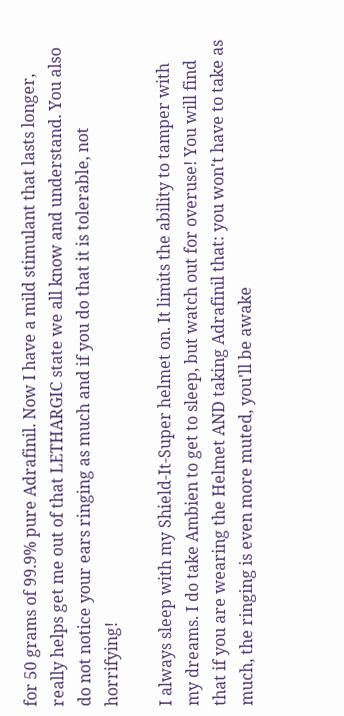for 50 grams of 99.9% pure Adrafinil. Now I have a mild stimulant that lasts longer, really helps get me out of that LETHARGIC state we all know and understand. You also do not notice your ears ringing as much and if you do that it is tolerable, not horrifying!

I always sleep with my Shield-It-Super helmet on. It limits the ability to tamper with my dreams. I do take Ambien to get to sleep, but watch out for overuse! You will find that if you are wearing the Helmet AND taking Adrafinil that: you won't have to take as much, the ringing is even more muted, you'll be awake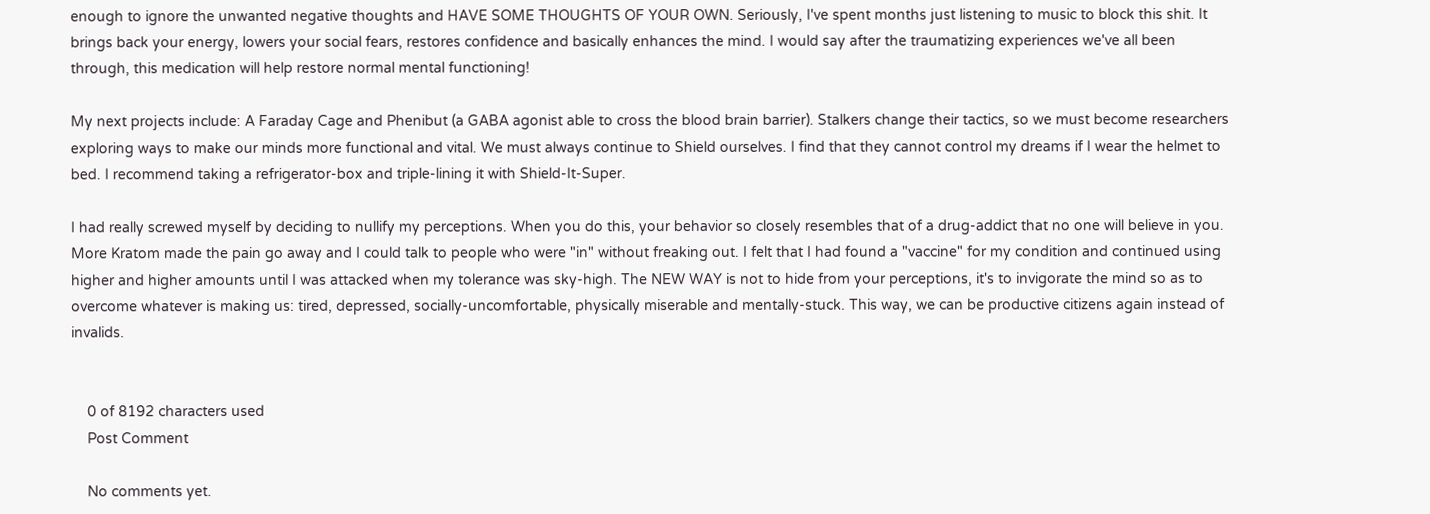enough to ignore the unwanted negative thoughts and HAVE SOME THOUGHTS OF YOUR OWN. Seriously, I've spent months just listening to music to block this shit. It brings back your energy, lowers your social fears, restores confidence and basically enhances the mind. I would say after the traumatizing experiences we've all been through, this medication will help restore normal mental functioning!

My next projects include: A Faraday Cage and Phenibut (a GABA agonist able to cross the blood brain barrier). Stalkers change their tactics, so we must become researchers exploring ways to make our minds more functional and vital. We must always continue to Shield ourselves. I find that they cannot control my dreams if I wear the helmet to bed. I recommend taking a refrigerator-box and triple-lining it with Shield-It-Super.

I had really screwed myself by deciding to nullify my perceptions. When you do this, your behavior so closely resembles that of a drug-addict that no one will believe in you. More Kratom made the pain go away and I could talk to people who were "in" without freaking out. I felt that I had found a "vaccine" for my condition and continued using higher and higher amounts until I was attacked when my tolerance was sky-high. The NEW WAY is not to hide from your perceptions, it's to invigorate the mind so as to overcome whatever is making us: tired, depressed, socially-uncomfortable, physically miserable and mentally-stuck. This way, we can be productive citizens again instead of invalids.


    0 of 8192 characters used
    Post Comment

    No comments yet.